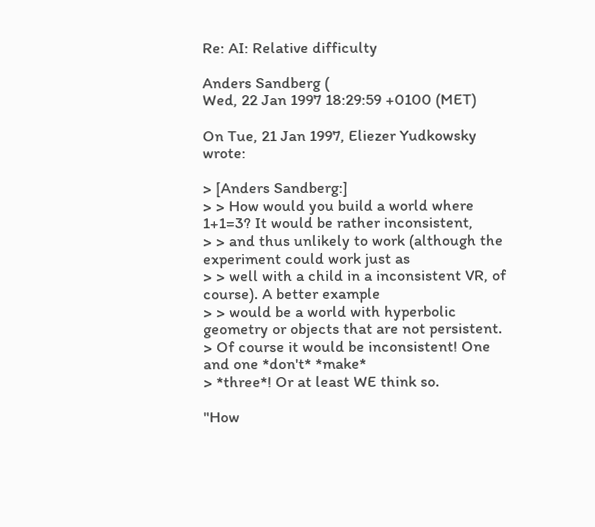Re: AI: Relative difficulty

Anders Sandberg (
Wed, 22 Jan 1997 18:29:59 +0100 (MET)

On Tue, 21 Jan 1997, Eliezer Yudkowsky wrote:

> [Anders Sandberg:]
> > How would you build a world where 1+1=3? It would be rather inconsistent,
> > and thus unlikely to work (although the experiment could work just as
> > well with a child in a inconsistent VR, of course). A better example
> > would be a world with hyperbolic geometry or objects that are not persistent.
> Of course it would be inconsistent! One and one *don't* *make*
> *three*! Or at least WE think so.

"How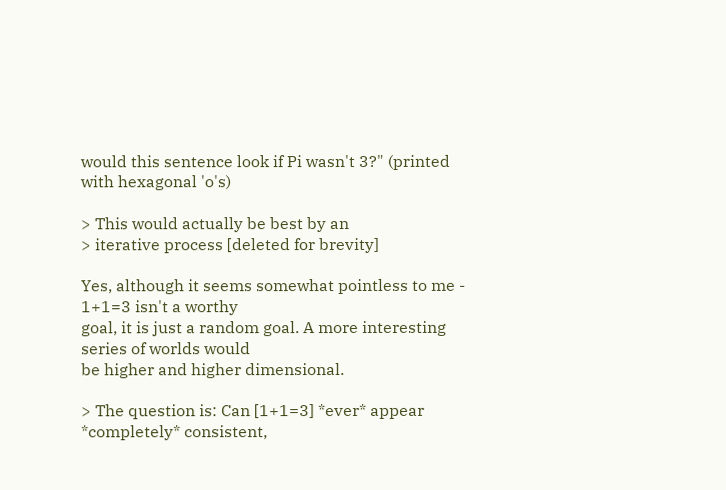would this sentence look if Pi wasn't 3?" (printed with hexagonal 'o's)

> This would actually be best by an
> iterative process [deleted for brevity]

Yes, although it seems somewhat pointless to me - 1+1=3 isn't a worthy
goal, it is just a random goal. A more interesting series of worlds would
be higher and higher dimensional.

> The question is: Can [1+1=3] *ever* appear *completely* consistent,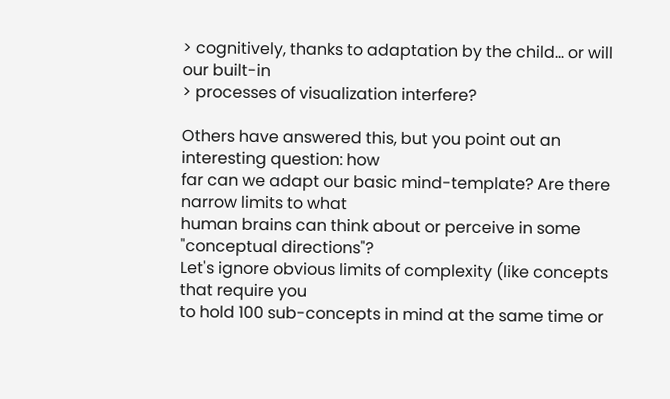> cognitively, thanks to adaptation by the child... or will our built-in
> processes of visualization interfere?

Others have answered this, but you point out an interesting question: how
far can we adapt our basic mind-template? Are there narrow limits to what
human brains can think about or perceive in some "conceptual directions"?
Let's ignore obvious limits of complexity (like concepts that require you
to hold 100 sub-concepts in mind at the same time or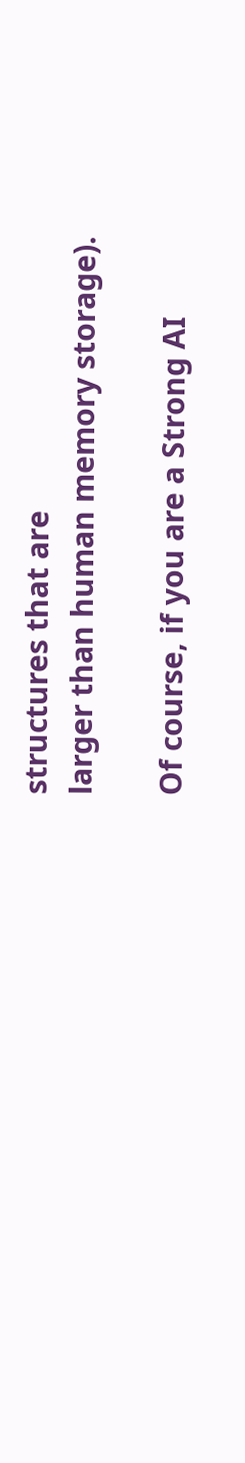structures that are
larger than human memory storage).

Of course, if you are a Strong AI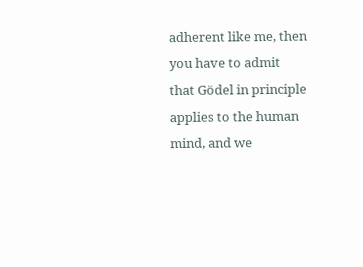adherent like me, then you have to admit
that Gödel in principle applies to the human mind, and we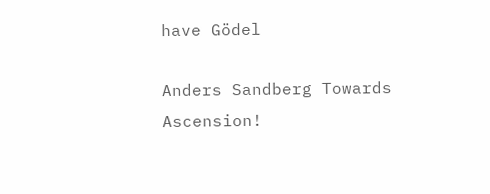have Gödel

Anders Sandberg Towards Ascension!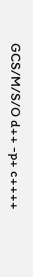GCS/M/S/O d++ -p+ c++++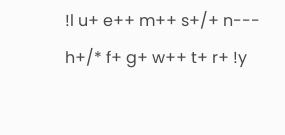!l u+ e++ m++ s+/+ n--- h+/* f+ g+ w++ t+ r+ !y